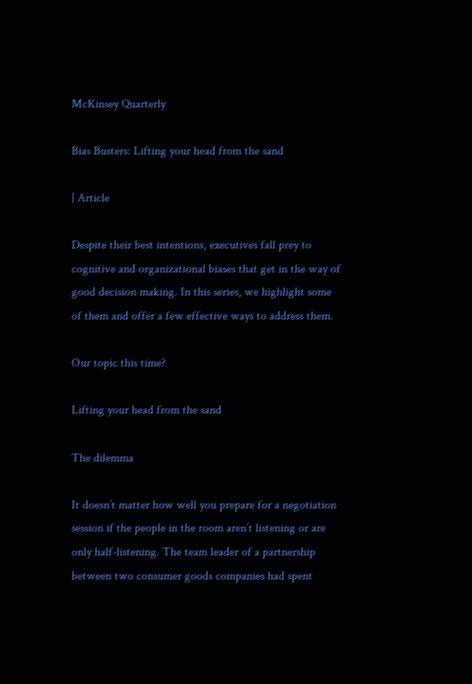McKinsey Quarterly

Bias Busters: Lifting your head from the sand

| Article

Despite their best intentions, executives fall prey to cognitive and organizational biases that get in the way of good decision making. In this series, we highlight some of them and offer a few effective ways to address them.

Our topic this time?

Lifting your head from the sand

The dilemma

It doesn’t matter how well you prepare for a negotiation session if the people in the room aren’t listening or are only half-listening. The team leader of a partnership between two consumer goods companies had spent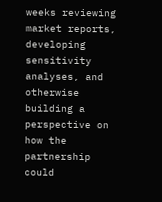weeks reviewing market reports, developing sensitivity analyses, and otherwise building a perspective on how the partnership could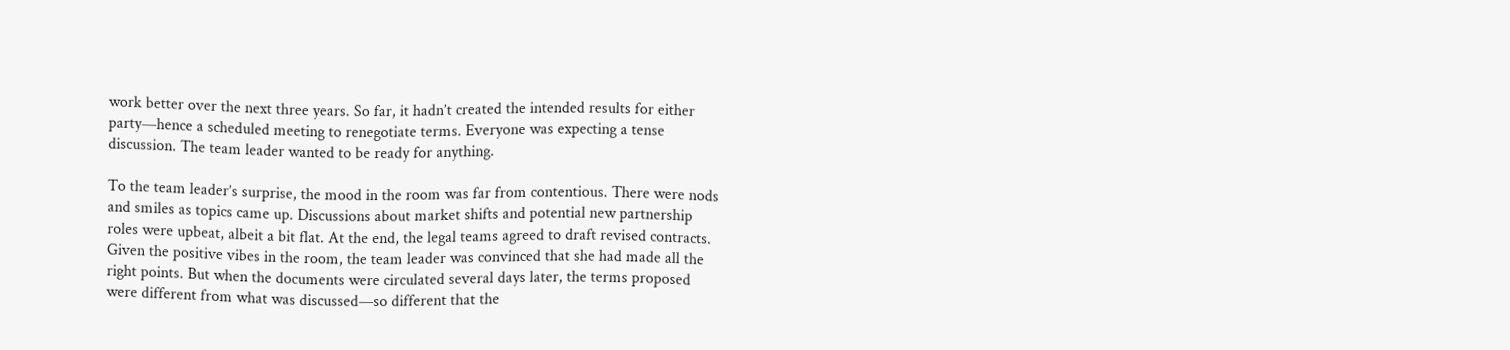work better over the next three years. So far, it hadn’t created the intended results for either party—hence a scheduled meeting to renegotiate terms. Everyone was expecting a tense discussion. The team leader wanted to be ready for anything.

To the team leader’s surprise, the mood in the room was far from contentious. There were nods and smiles as topics came up. Discussions about market shifts and potential new partnership roles were upbeat, albeit a bit flat. At the end, the legal teams agreed to draft revised contracts. Given the positive vibes in the room, the team leader was convinced that she had made all the right points. But when the documents were circulated several days later, the terms proposed were different from what was discussed—so different that the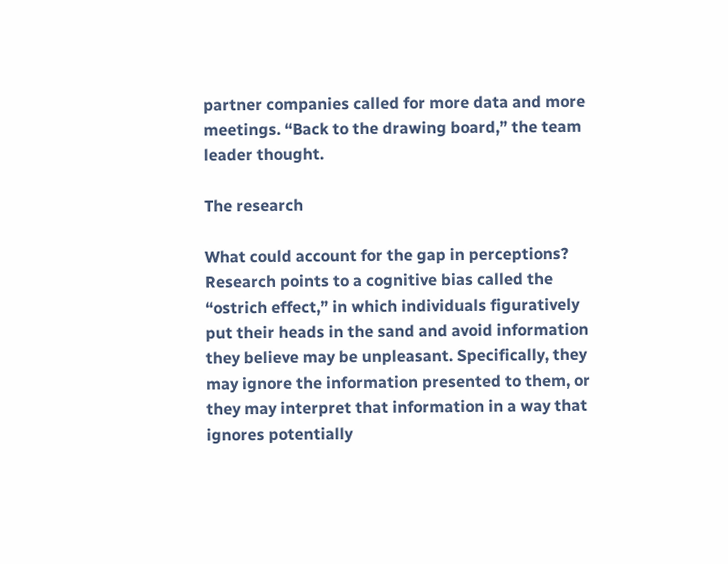partner companies called for more data and more meetings. “Back to the drawing board,” the team leader thought.

The research

What could account for the gap in perceptions? Research points to a cognitive bias called the “ostrich effect,” in which individuals figuratively put their heads in the sand and avoid information they believe may be unpleasant. Specifically, they may ignore the information presented to them, or they may interpret that information in a way that ignores potentially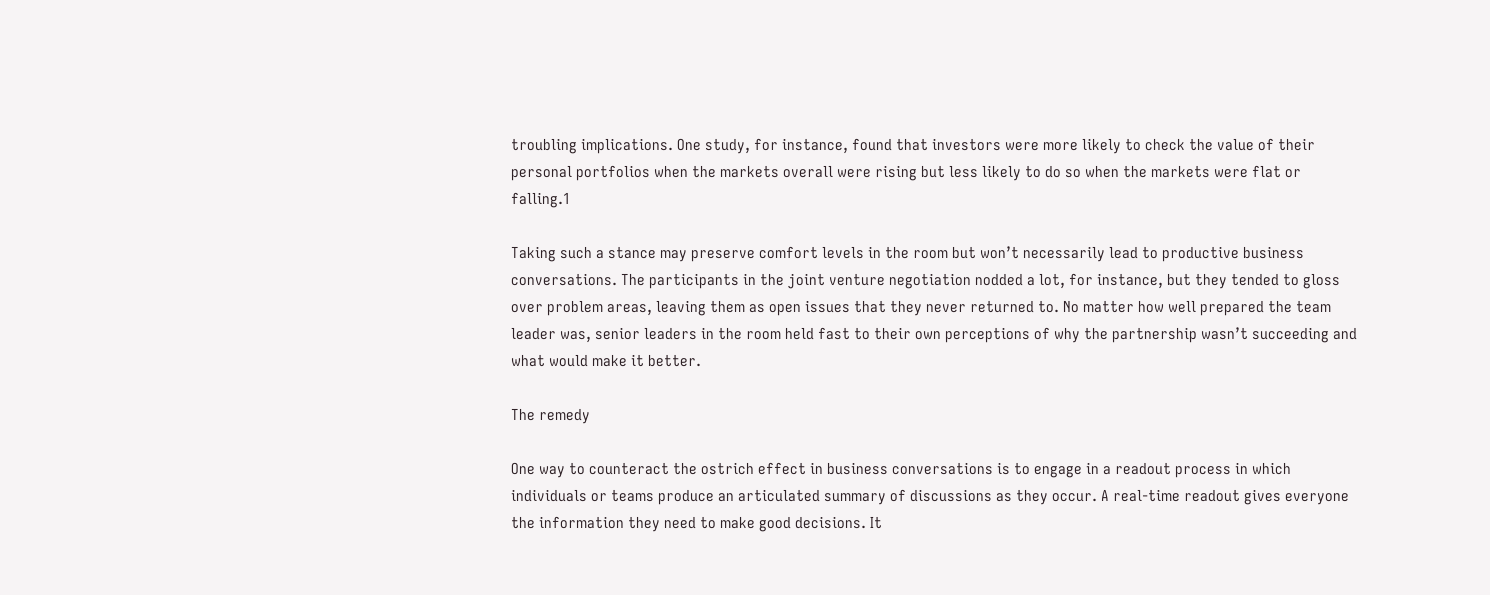troubling implications. One study, for instance, found that investors were more likely to check the value of their personal portfolios when the markets overall were rising but less likely to do so when the markets were flat or falling.1

Taking such a stance may preserve comfort levels in the room but won’t necessarily lead to productive business conversations. The participants in the joint venture negotiation nodded a lot, for instance, but they tended to gloss over problem areas, leaving them as open issues that they never returned to. No matter how well prepared the team leader was, senior leaders in the room held fast to their own perceptions of why the partnership wasn’t succeeding and what would make it better.

The remedy

One way to counteract the ostrich effect in business conversations is to engage in a readout process in which individuals or teams produce an articulated summary of discussions as they occur. A real-time readout gives everyone the information they need to make good decisions. It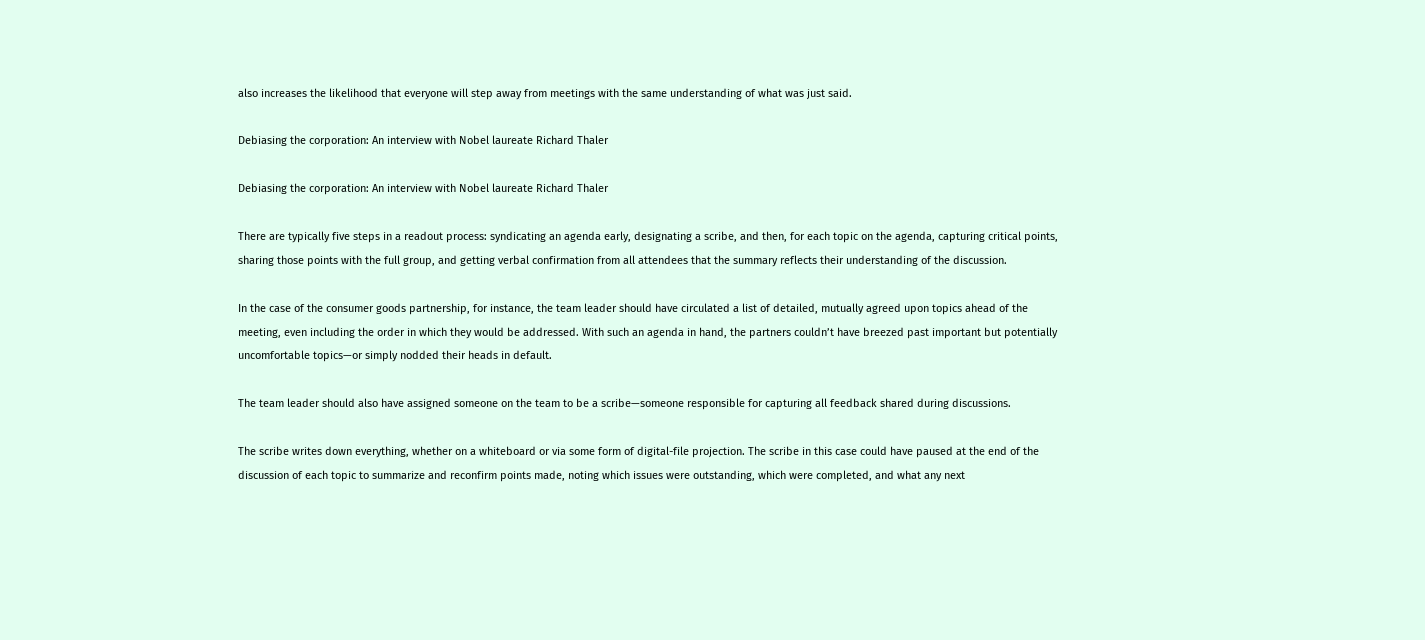also increases the likelihood that everyone will step away from meetings with the same understanding of what was just said.

Debiasing the corporation: An interview with Nobel laureate Richard Thaler

Debiasing the corporation: An interview with Nobel laureate Richard Thaler

There are typically five steps in a readout process: syndicating an agenda early, designating a scribe, and then, for each topic on the agenda, capturing critical points, sharing those points with the full group, and getting verbal confirmation from all attendees that the summary reflects their understanding of the discussion.

In the case of the consumer goods partnership, for instance, the team leader should have circulated a list of detailed, mutually agreed upon topics ahead of the meeting, even including the order in which they would be addressed. With such an agenda in hand, the partners couldn’t have breezed past important but potentially uncomfortable topics—or simply nodded their heads in default.

The team leader should also have assigned someone on the team to be a scribe—someone responsible for capturing all feedback shared during discussions.

The scribe writes down everything, whether on a whiteboard or via some form of digital-file projection. The scribe in this case could have paused at the end of the discussion of each topic to summarize and reconfirm points made, noting which issues were outstanding, which were completed, and what any next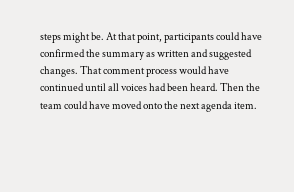steps might be. At that point, participants could have confirmed the summary as written and suggested changes. That comment process would have continued until all voices had been heard. Then the team could have moved onto the next agenda item.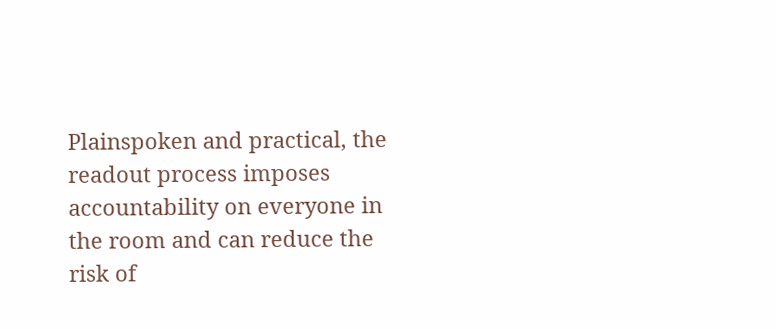Plainspoken and practical, the readout process imposes accountability on everyone in the room and can reduce the risk of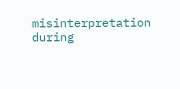misinterpretation during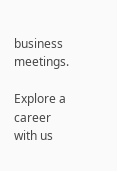business meetings.

Explore a career with us